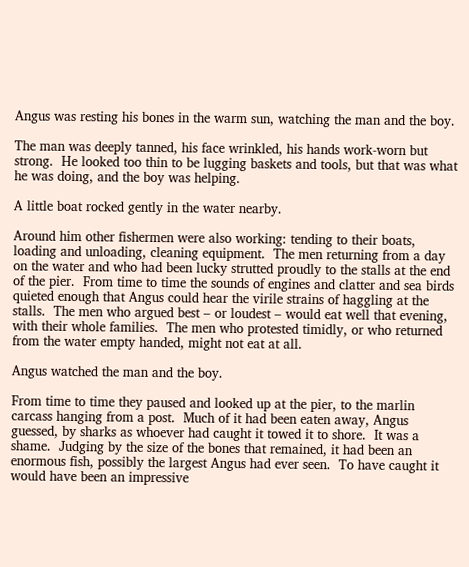Angus was resting his bones in the warm sun, watching the man and the boy.

The man was deeply tanned, his face wrinkled, his hands work-worn but strong.  He looked too thin to be lugging baskets and tools, but that was what he was doing, and the boy was helping.

A little boat rocked gently in the water nearby.

Around him other fishermen were also working: tending to their boats, loading and unloading, cleaning equipment.  The men returning from a day on the water and who had been lucky strutted proudly to the stalls at the end of the pier.  From time to time the sounds of engines and clatter and sea birds quieted enough that Angus could hear the virile strains of haggling at the stalls.  The men who argued best – or loudest – would eat well that evening, with their whole families.  The men who protested timidly, or who returned from the water empty handed, might not eat at all.

Angus watched the man and the boy.

From time to time they paused and looked up at the pier, to the marlin carcass hanging from a post.  Much of it had been eaten away, Angus guessed, by sharks as whoever had caught it towed it to shore.  It was a shame.  Judging by the size of the bones that remained, it had been an enormous fish, possibly the largest Angus had ever seen.  To have caught it would have been an impressive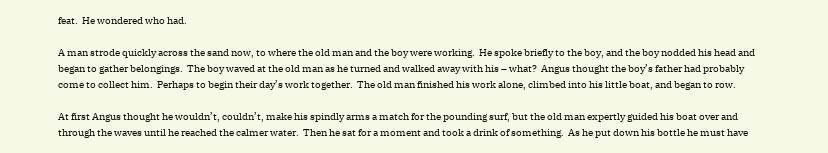feat.  He wondered who had.

A man strode quickly across the sand now, to where the old man and the boy were working.  He spoke briefly to the boy, and the boy nodded his head and began to gather belongings.  The boy waved at the old man as he turned and walked away with his – what?  Angus thought the boy’s father had probably come to collect him.  Perhaps to begin their day’s work together.  The old man finished his work alone, climbed into his little boat, and began to row.

At first Angus thought he wouldn’t, couldn’t, make his spindly arms a match for the pounding surf, but the old man expertly guided his boat over and through the waves until he reached the calmer water.  Then he sat for a moment and took a drink of something.  As he put down his bottle he must have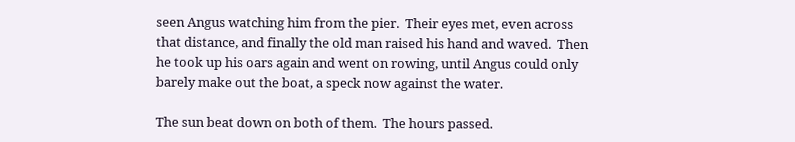seen Angus watching him from the pier.  Their eyes met, even across that distance, and finally the old man raised his hand and waved.  Then he took up his oars again and went on rowing, until Angus could only barely make out the boat, a speck now against the water.

The sun beat down on both of them.  The hours passed.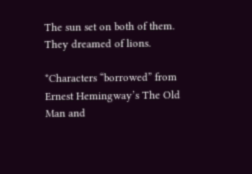The sun set on both of them.  They dreamed of lions.

*Characters “borrowed” from Ernest Hemingway’s The Old Man and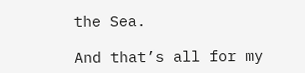the Sea.

And that’s all for my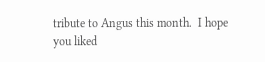tribute to Angus this month.  I hope you liked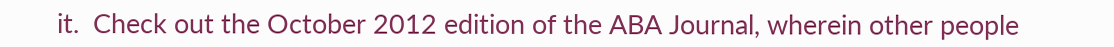it.  Check out the October 2012 edition of the ABA Journal, wherein other people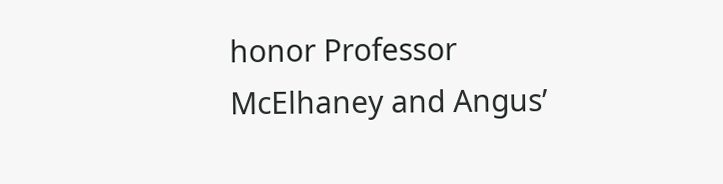honor Professor McElhaney and Angus’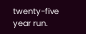twenty-five year run.